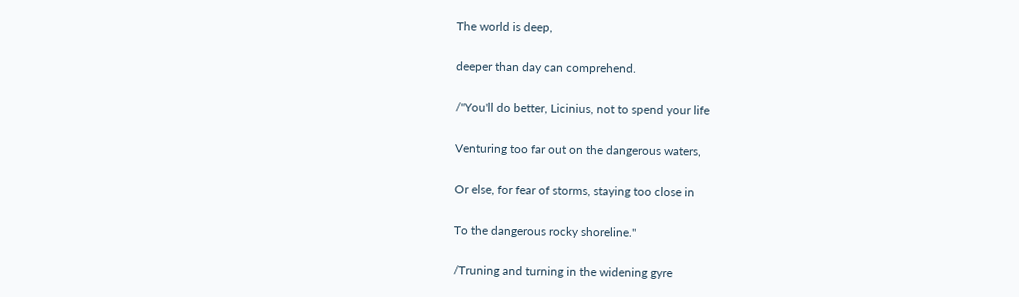The world is deep,

deeper than day can comprehend.

/"You'll do better, Licinius, not to spend your life

Venturing too far out on the dangerous waters,

Or else, for fear of storms, staying too close in

To the dangerous rocky shoreline."

/Truning and turning in the widening gyre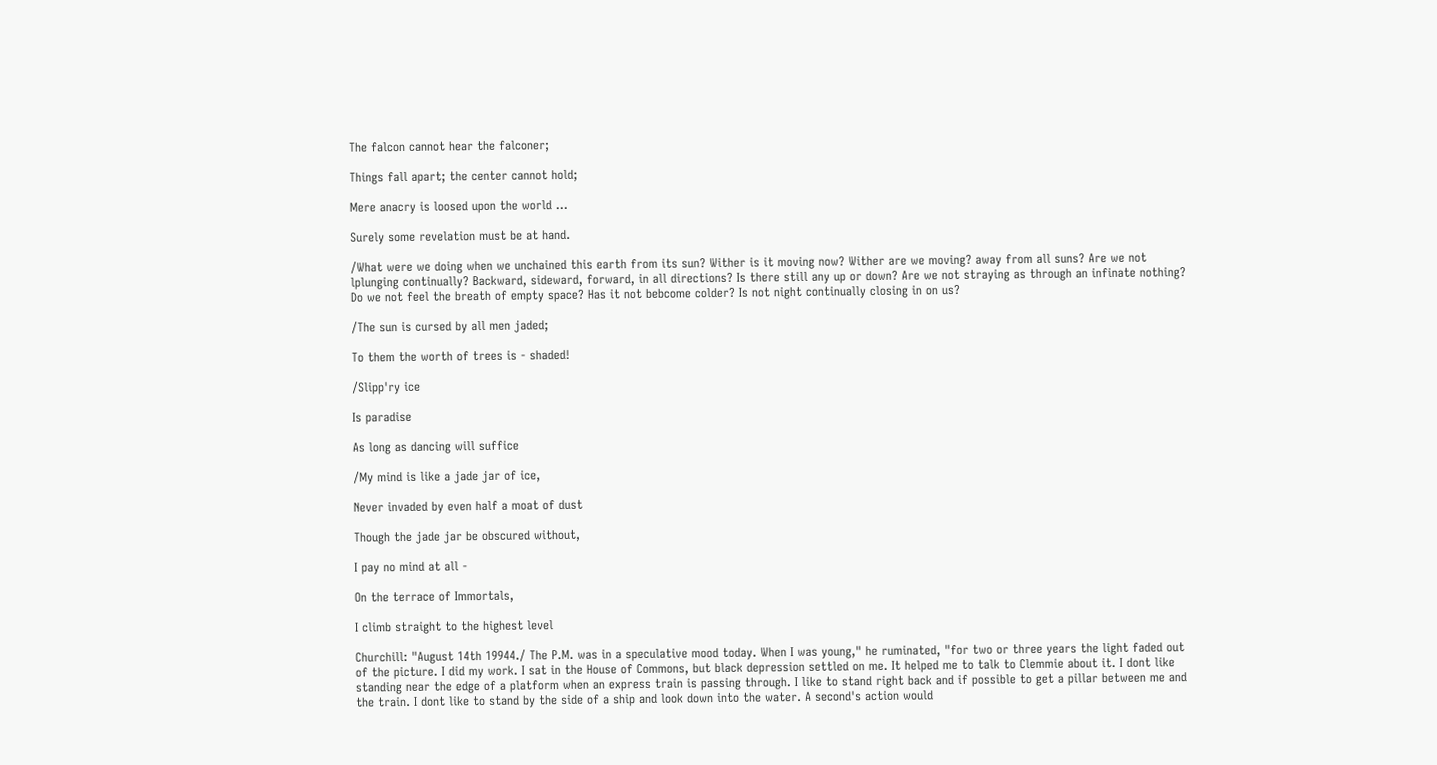The falcon cannot hear the falconer;

Things fall apart; the center cannot hold;

Mere anacry is loosed upon the world ...

Surely some revelation must be at hand.

/What were we doing when we unchained this earth from its sun? Wither is it moving now? Wither are we moving? away from all suns? Are we not lplunging continually? Backward, sideward, forward, in all directions? Is there still any up or down? Are we not straying as through an infinate nothing? Do we not feel the breath of empty space? Has it not bebcome colder? Is not night continually closing in on us?

/The sun is cursed by all men jaded;

To them the worth of trees is - shaded!

/Slipp'ry ice

Is paradise

As long as dancing will suffice

/My mind is like a jade jar of ice,

Never invaded by even half a moat of dust

Though the jade jar be obscured without,

I pay no mind at all -

On the terrace of Immortals,

I climb straight to the highest level

Churchill: "August 14th 19944./ The P.M. was in a speculative mood today. When I was young," he ruminated, "for two or three years the light faded out of the picture. I did my work. I sat in the House of Commons, but black depression settled on me. It helped me to talk to Clemmie about it. I dont like standing near the edge of a platform when an express train is passing through. I like to stand right back and if possible to get a pillar between me and the train. I dont like to stand by the side of a ship and look down into the water. A second's action would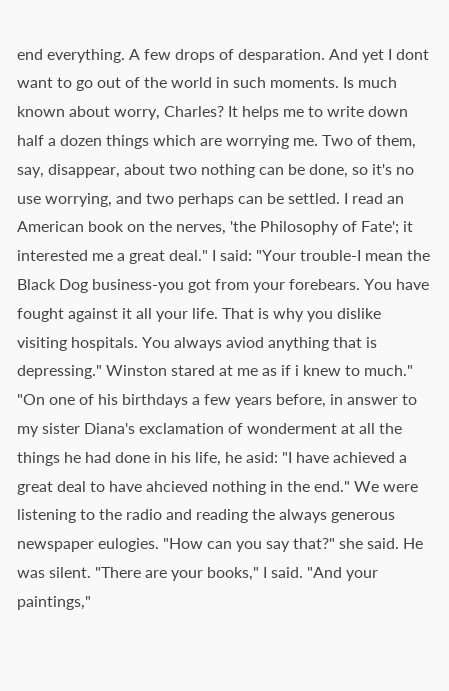end everything. A few drops of desparation. And yet I dont want to go out of the world in such moments. Is much known about worry, Charles? It helps me to write down half a dozen things which are worrying me. Two of them, say, disappear, about two nothing can be done, so it's no use worrying, and two perhaps can be settled. I read an American book on the nerves, 'the Philosophy of Fate'; it interested me a great deal." I said: "Your trouble-I mean the Black Dog business-you got from your forebears. You have fought against it all your life. That is why you dislike visiting hospitals. You always aviod anything that is depressing." Winston stared at me as if i knew to much." "On one of his birthdays a few years before, in answer to my sister Diana's exclamation of wonderment at all the things he had done in his life, he asid: "I have achieved a great deal to have ahcieved nothing in the end." We were listening to the radio and reading the always generous newspaper eulogies. "How can you say that?" she said. He was silent. "There are your books," I said. "And your paintings,"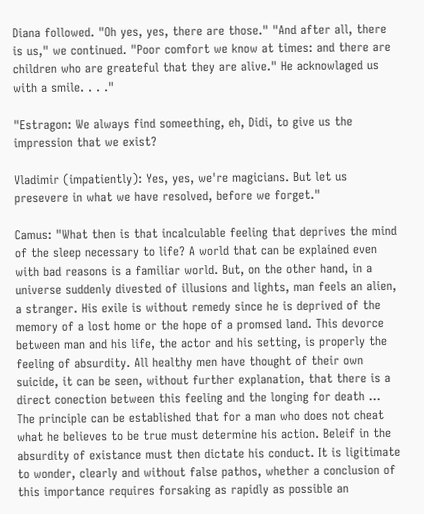Diana followed. "Oh yes, yes, there are those." "And after all, there is us," we continued. "Poor comfort we know at times: and there are children who are greateful that they are alive." He acknowlaged us with a smile. . . ."

"Estragon: We always find someething, eh, Didi, to give us the impression that we exist?

Vladimir (impatiently): Yes, yes, we're magicians. But let us presevere in what we have resolved, before we forget."

Camus: "What then is that incalculable feeling that deprives the mind of the sleep necessary to life? A world that can be explained even with bad reasons is a familiar world. But, on the other hand, in a universe suddenly divested of illusions and lights, man feels an alien, a stranger. His exile is without remedy since he is deprived of the memory of a lost home or the hope of a promsed land. This devorce between man and his life, the actor and his setting, is properly the feeling of absurdity. All healthy men have thought of their own suicide, it can be seen, without further explanation, that there is a direct conection between this feeling and the longing for death ... The principle can be established that for a man who does not cheat what he believes to be true must determine his action. Beleif in the absurdity of existance must then dictate his conduct. It is ligitimate to wonder, clearly and without false pathos, whether a conclusion of this importance requires forsaking as rapidly as possible an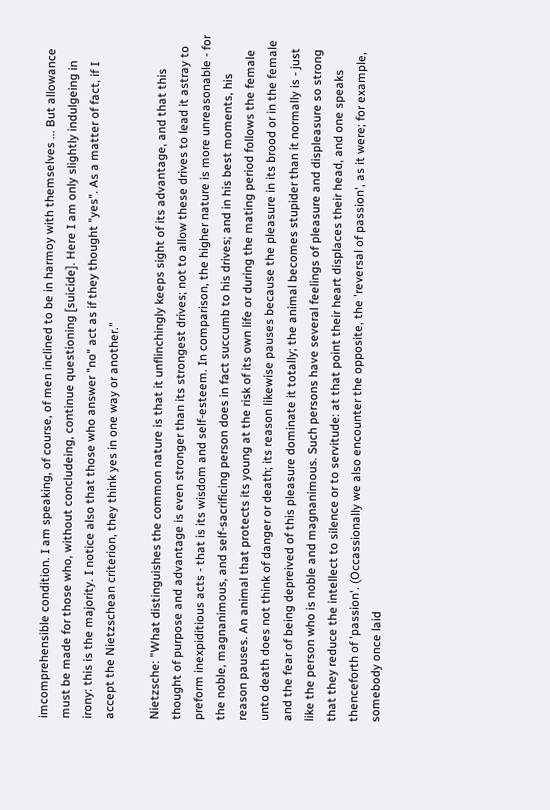imcomprehensible condition. I am speaking, of course, of men inclined to be in harmoy with themselves ... But allowance must be made for those who, without concludeing, continue questioning [suicide]. Here I am only slightly indulgeing in irony: this is the majority. I notice also that those who answer "no" act as if they thought "yes". As a matter of fact, if I accept the Nietzschean criterion, they think yes in one way or another."

Nietzsche: "What distinguishes the common nature is that it unflinchingly keeps sight of its advantage, and that this thought of purpose and advantage is even stronger than its strongest drives; not to allow these drives to lead it astray to preform inexpiditious acts - that is its wisdom and self-esteem. In comparison, the higher nature is more unreasonable - for the noble, magnanimous, and self-sacrificing person does in fact succumb to his drives; and in his best moments, his reason pauses. An animal that protects its young at the risk of its own life or during the mating period follows the female unto death does not think of danger or death; its reason likewise pauses because the pleasure in its brood or in the female and the fear of being depreived of this pleasure dominate it totally; the animal becomes stupider than it normally is - just like the person who is noble and magnanimous. Such persons have several feelings of pleasure and displeasure so strong that they reduce the intellect to silence or to servitude: at that point their heart displaces their head, and one speaks thenceforth of 'passion'. (Occassionally we also encounter the opposite, the 'reversal of passion', as it were; for example, somebody once laid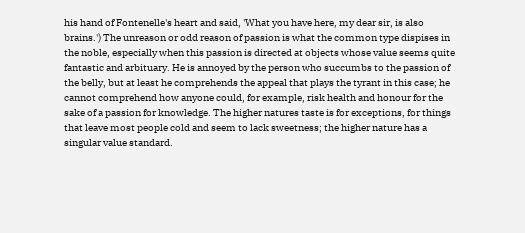his hand of Fontenelle's heart and said, 'What you have here, my dear sir, is also brains.') The unreason or odd reason of passion is what the common type dispises in the noble, especially when this passion is directed at objects whose value seems quite fantastic and arbituary. He is annoyed by the person who succumbs to the passion of the belly, but at least he comprehends the appeal that plays the tyrant in this case; he cannot comprehend how anyone could, for example, risk health and honour for the sake of a passion for knowledge. The higher natures taste is for exceptions, for things that leave most people cold and seem to lack sweetness; the higher nature has a singular value standard.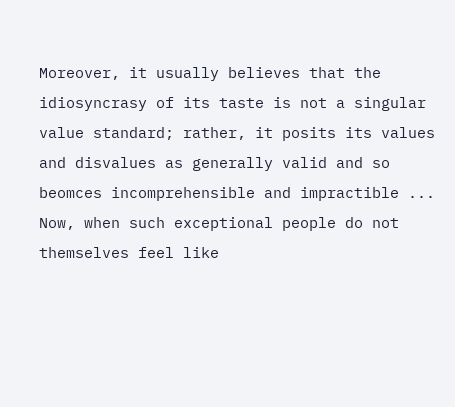Moreover, it usually believes that the idiosyncrasy of its taste is not a singular value standard; rather, it posits its values and disvalues as generally valid and so beomces incomprehensible and impractible ... Now, when such exceptional people do not themselves feel like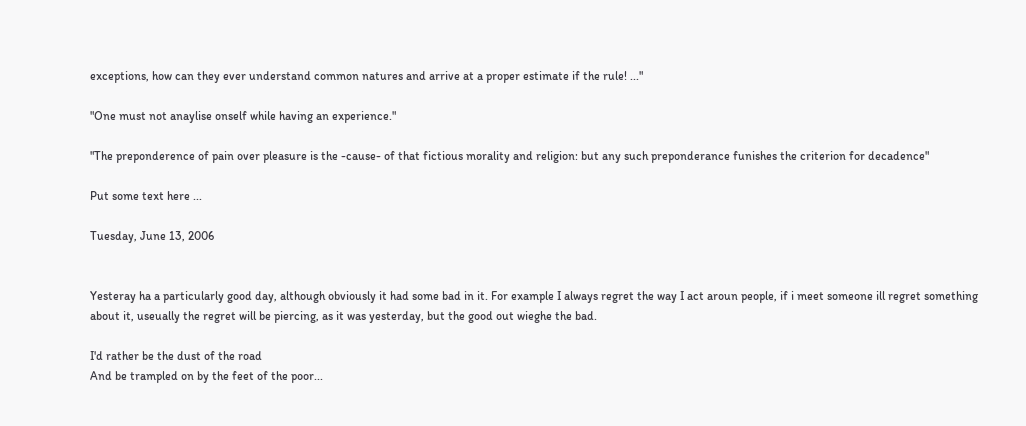exceptions, how can they ever understand common natures and arrive at a proper estimate if the rule! ..."

"One must not anaylise onself while having an experience."

"The preponderence of pain over pleasure is the -cause- of that fictious morality and religion: but any such preponderance funishes the criterion for decadence"

Put some text here ...

Tuesday, June 13, 2006


Yesteray ha a particularly good day, although obviously it had some bad in it. For example I always regret the way I act aroun people, if i meet someone ill regret something about it, useually the regret will be piercing, as it was yesterday, but the good out wieghe the bad.

I'd rather be the dust of the road
And be trampled on by the feet of the poor...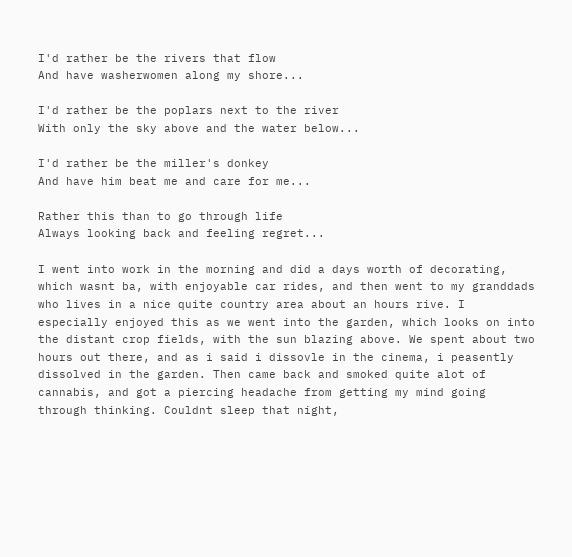I'd rather be the rivers that flow
And have washerwomen along my shore...

I'd rather be the poplars next to the river
With only the sky above and the water below...

I'd rather be the miller's donkey
And have him beat me and care for me...

Rather this than to go through life
Always looking back and feeling regret...

I went into work in the morning and did a days worth of decorating, which wasnt ba, with enjoyable car rides, and then went to my granddads who lives in a nice quite country area about an hours rive. I especially enjoyed this as we went into the garden, which looks on into the distant crop fields, with the sun blazing above. We spent about two hours out there, and as i said i dissovle in the cinema, i peasently dissolved in the garden. Then came back and smoked quite alot of cannabis, and got a piercing headache from getting my mind going through thinking. Couldnt sleep that night,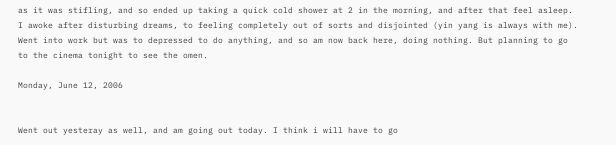as it was stifling, and so ended up taking a quick cold shower at 2 in the morning, and after that feel asleep. I awoke after disturbing dreams, to feeling completely out of sorts and disjointed (yin yang is always with me). Went into work but was to depressed to do anything, and so am now back here, doing nothing. But planning to go to the cinema tonight to see the omen.

Monday, June 12, 2006


Went out yesteray as well, and am going out today. I think i will have to go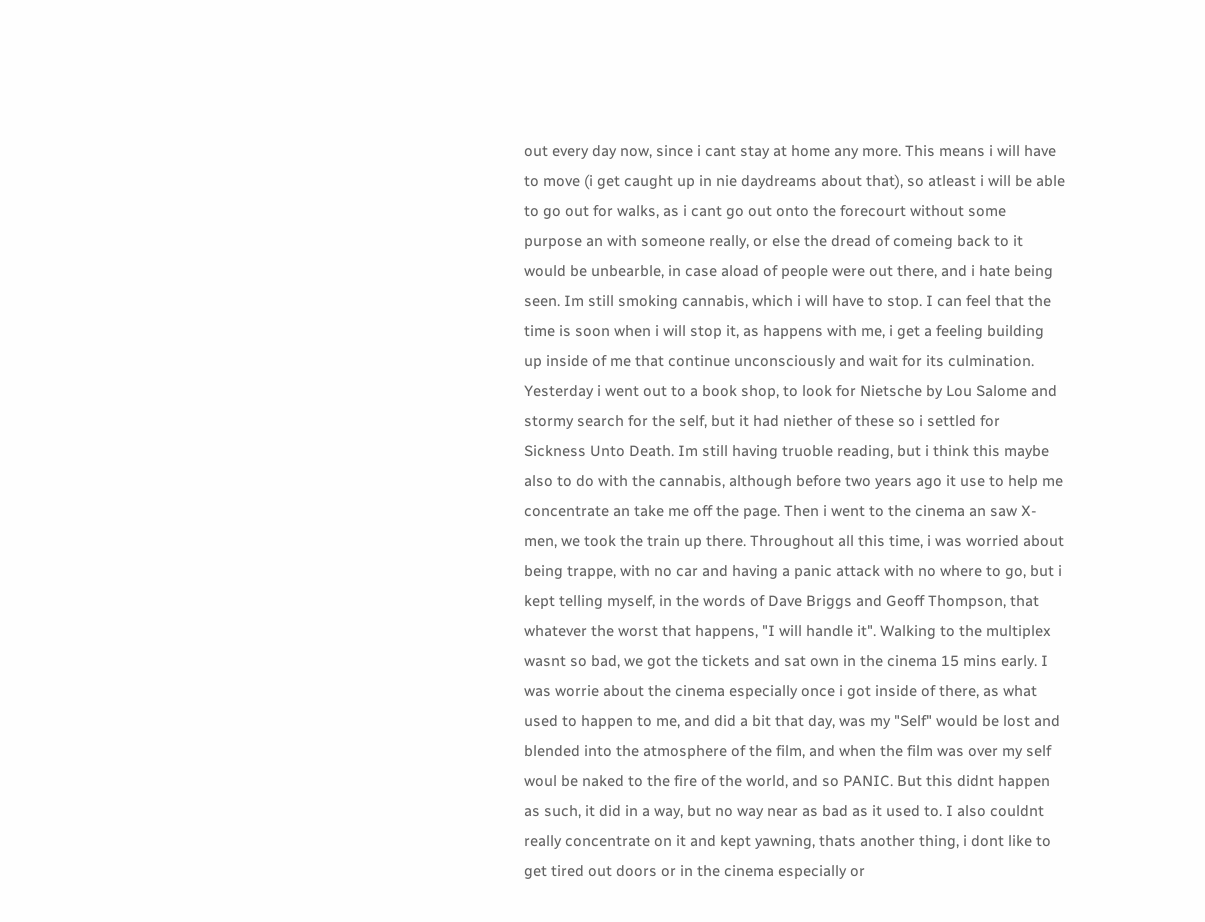out every day now, since i cant stay at home any more. This means i will have to move (i get caught up in nie daydreams about that), so atleast i will be able to go out for walks, as i cant go out onto the forecourt without some purpose an with someone really, or else the dread of comeing back to it would be unbearble, in case aload of people were out there, and i hate being seen. Im still smoking cannabis, which i will have to stop. I can feel that the time is soon when i will stop it, as happens with me, i get a feeling building up inside of me that continue unconsciously and wait for its culmination.
Yesterday i went out to a book shop, to look for Nietsche by Lou Salome and stormy search for the self, but it had niether of these so i settled for Sickness Unto Death. Im still having truoble reading, but i think this maybe also to do with the cannabis, although before two years ago it use to help me concentrate an take me off the page. Then i went to the cinema an saw X-men, we took the train up there. Throughout all this time, i was worried about being trappe, with no car and having a panic attack with no where to go, but i kept telling myself, in the words of Dave Briggs and Geoff Thompson, that whatever the worst that happens, "I will handle it". Walking to the multiplex wasnt so bad, we got the tickets and sat own in the cinema 15 mins early. I was worrie about the cinema especially once i got inside of there, as what used to happen to me, and did a bit that day, was my "Self" would be lost and blended into the atmosphere of the film, and when the film was over my self woul be naked to the fire of the world, and so PANIC. But this didnt happen as such, it did in a way, but no way near as bad as it used to. I also couldnt really concentrate on it and kept yawning, thats another thing, i dont like to get tired out doors or in the cinema especially or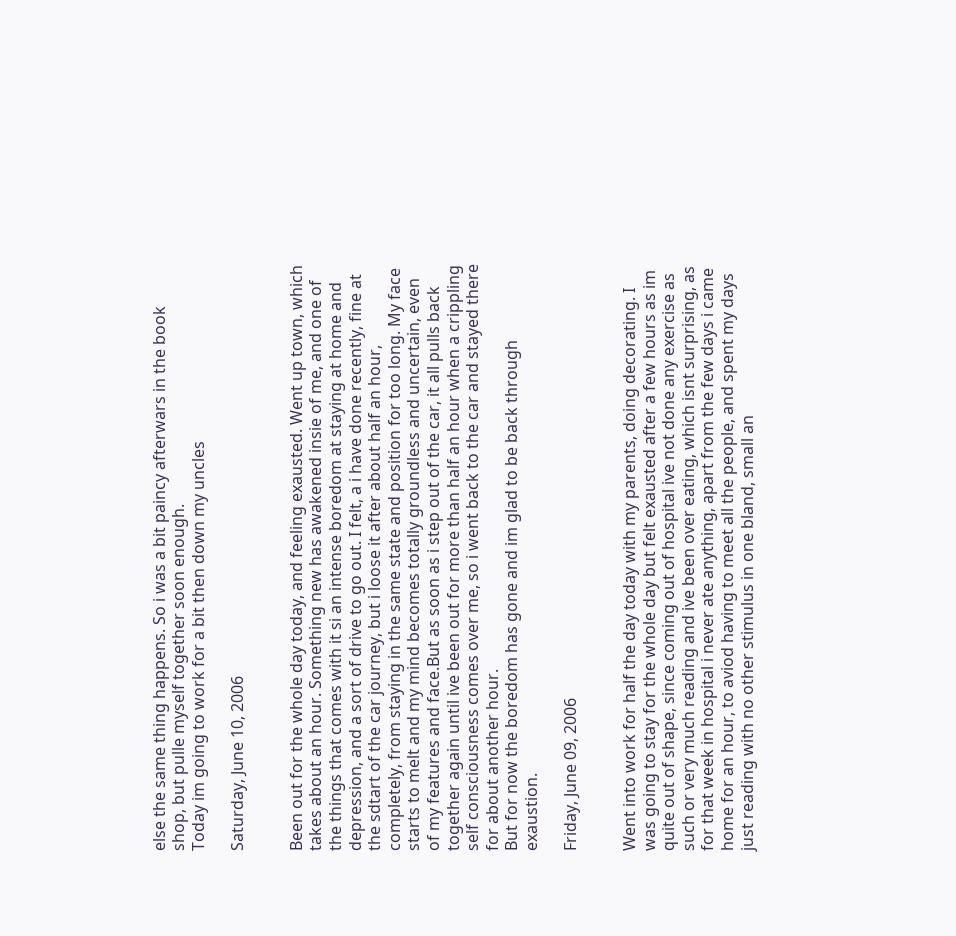else the same thing happens. So i was a bit paincy afterwars in the book shop, but pulle myself together soon enough.
Today im going to work for a bit then down my uncles

Saturday, June 10, 2006


Been out for the whole day today, and feeling exausted. Went up town, which takes about an hour. Something new has awakened insie of me, and one of the things that comes with it si an intense boredom at staying at home and depression, and a sort of drive to go out. I felt, a i have done recently, fine at the sdtart of the car journey, but i loose it after about half an hour, completely, from staying in the same state and position for too long. My face starts to melt and my mind becomes totally groundless and uncertain, even of my features and face.But as soon as i step out of the car, it all pulls back together again until ive been out for more than half an hour when a crippling self consciousness comes over me, so i went back to the car and stayed there for about another hour.
But for now the boredom has gone and im glad to be back through exaustion.

Friday, June 09, 2006


Went into work for half the day today with my parents, doing decorating. I was going to stay for the whole day but felt exausted after a few hours as im quite out of shape, since coming out of hospital ive not done any exercise as such or very much reading and ive been over eating, which isnt surprising, as for that week in hospital i never ate anything, apart from the few days i came home for an hour, to aviod having to meet all the people, and spent my days just reading with no other stimulus in one bland, small an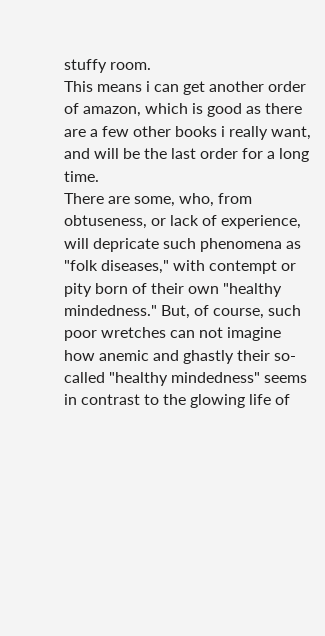stuffy room.
This means i can get another order of amazon, which is good as there are a few other books i really want, and will be the last order for a long time.
There are some, who, from obtuseness, or lack of experience, will depricate such phenomena as "folk diseases," with contempt or pity born of their own "healthy mindedness." But, of course, such poor wretches can not imagine how anemic and ghastly their so-called "healthy mindedness" seems in contrast to the glowing life of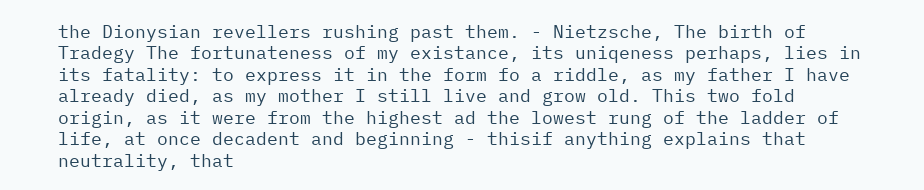the Dionysian revellers rushing past them. - Nietzsche, The birth of Tradegy The fortunateness of my existance, its uniqeness perhaps, lies in its fatality: to express it in the form fo a riddle, as my father I have already died, as my mother I still live and grow old. This two fold origin, as it were from the highest ad the lowest rung of the ladder of life, at once decadent and beginning - thisif anything explains that neutrality, that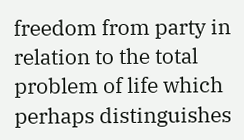freedom from party in relation to the total problem of life which perhaps distinguishes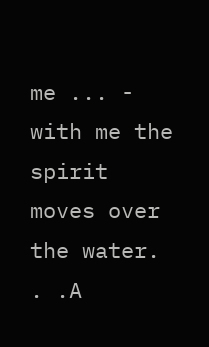me ... - with me the spirit moves over the water. . .A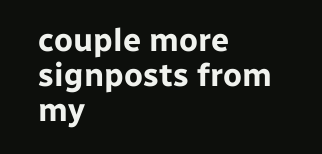couple more signposts from my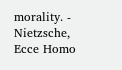morality. - Nietzsche, Ecce Homo